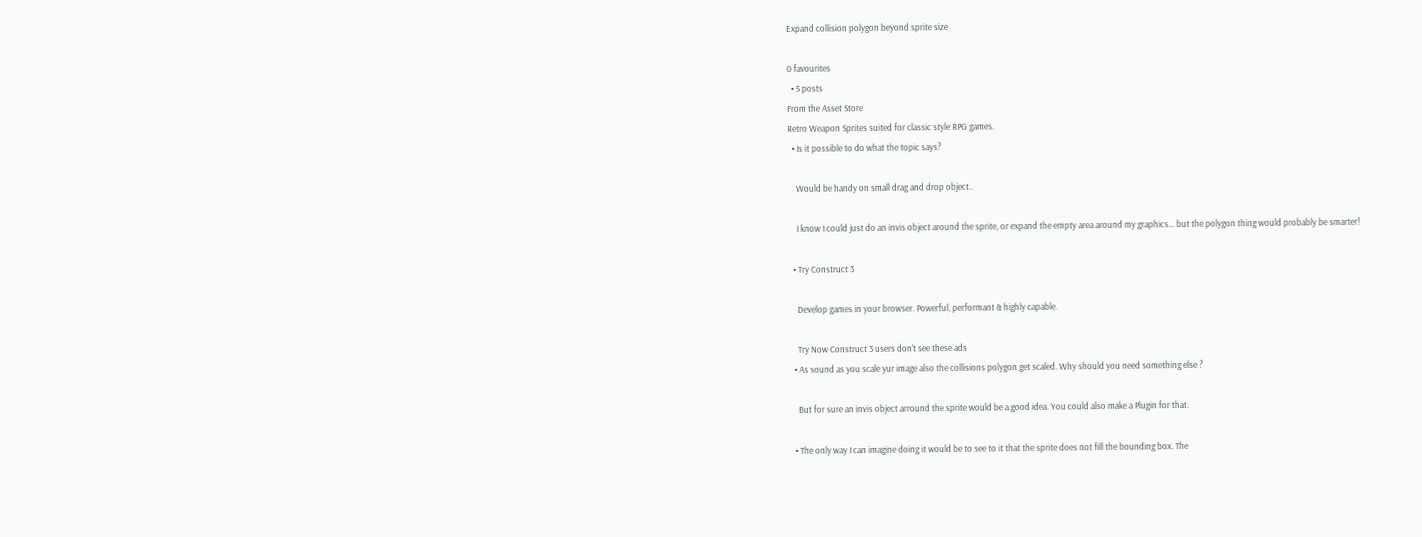Expand collision polygon beyond sprite size

0 favourites
  • 5 posts
From the Asset Store
Retro Weapon Sprites suited for classic style RPG games.
  • Is it possible to do what the topic says?

    Would be handy on small drag and drop object..

    I know I could just do an invis object around the sprite, or expand the empty area around my graphics... but the polygon thing would probably be smarter!

  • Try Construct 3

    Develop games in your browser. Powerful, performant & highly capable.

    Try Now Construct 3 users don't see these ads
  • As sound as you scale yur image also the collisions polygon get scaled. Why should you need something else ?

    But for sure an invis object arround the sprite would be a good idea. You could also make a Plugin for that.

  • The only way I can imagine doing it would be to see to it that the sprite does not fill the bounding box. The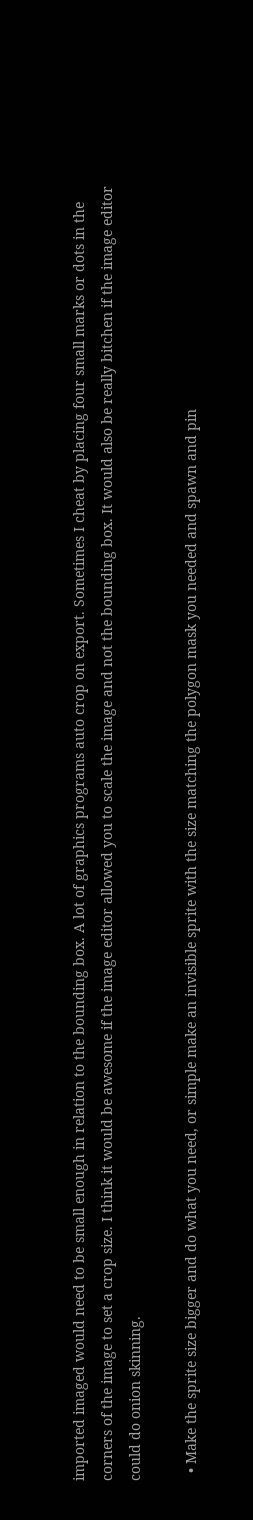imported imaged would need to be small enough in relation to the bounding box. A lot of graphics programs auto crop on export. Sometimes I cheat by placing four small marks or dots in the corners of the image to set a crop size. I think it would be awesome if the image editor allowed you to scale the image and not the bounding box. It would also be really bitchen if the image editor could do onion skinning.

  • Make the sprite size bigger and do what you need, or simple make an invisible sprite with the size matching the polygon mask you needed and spawn and pin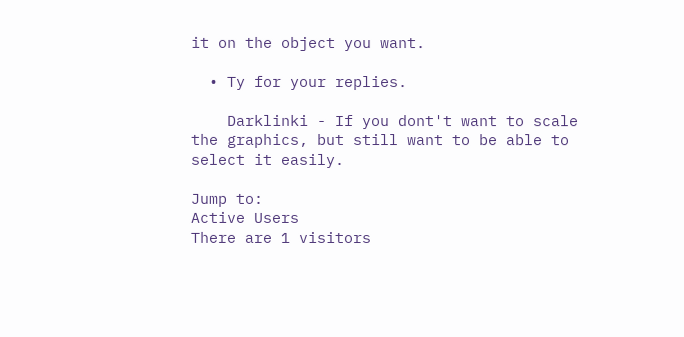it on the object you want.

  • Ty for your replies.

    Darklinki - If you dont't want to scale the graphics, but still want to be able to select it easily.

Jump to:
Active Users
There are 1 visitors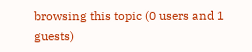browsing this topic (0 users and 1 guests)